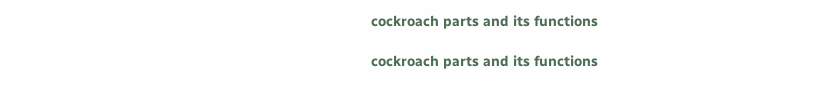cockroach parts and its functions

cockroach parts and its functions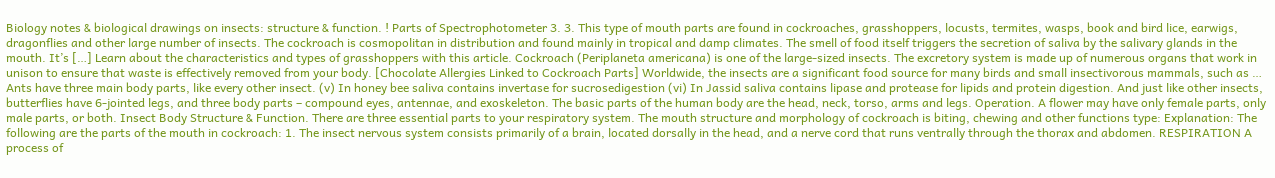Biology notes & biological drawings on insects: structure & function. ! Parts of Spectrophotometer 3. 3. This type of mouth parts are found in cockroaches, grasshoppers, locusts, termites, wasps, book and bird lice, earwigs, dragonflies and other large number of insects. The cockroach is cosmopolitan in distribution and found mainly in tropical and damp climates. The smell of food itself triggers the secretion of saliva by the salivary glands in the mouth. It’s […] Learn about the characteristics and types of grasshoppers with this article. Cockroach (Periplaneta americana) is one of the large-sized insects. The excretory system is made up of numerous organs that work in unison to ensure that waste is effectively removed from your body. [Chocolate Allergies Linked to Cockroach Parts] Worldwide, the insects are a significant food source for many birds and small insectivorous mammals, such as … Ants have three main body parts, like every other insect. (v) In honey bee saliva contains invertase for sucrosedigestion (vi) In Jassid saliva contains lipase and protease for lipids and protein digestion. And just like other insects, butterflies have 6-jointed legs, and three body parts – compound eyes, antennae, and exoskeleton. The basic parts of the human body are the head, neck, torso, arms and legs. Operation. A flower may have only female parts, only male parts, or both. Insect Body Structure & Function. There are three essential parts to your respiratory system. The mouth structure and morphology of cockroach is biting, chewing and other functions type: Explanation: The following are the parts of the mouth in cockroach: 1. The insect nervous system consists primarily of a brain, located dorsally in the head, and a nerve cord that runs ventrally through the thorax and abdomen. RESPIRATION A process of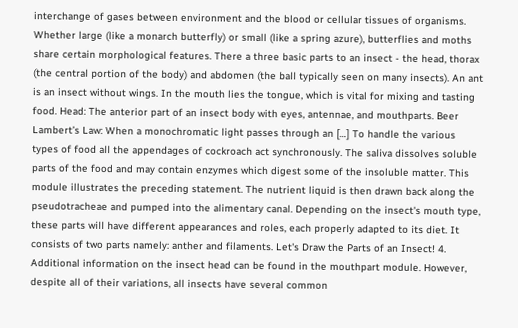interchange of gases between environment and the blood or cellular tissues of organisms. Whether large (like a monarch butterfly) or small (like a spring azure), butterflies and moths share certain morphological features. There a three basic parts to an insect - the head, thorax (the central portion of the body) and abdomen (the ball typically seen on many insects). An ant is an insect without wings. In the mouth lies the tongue, which is vital for mixing and tasting food. Head: The anterior part of an insect body with eyes, antennae, and mouthparts. Beer Lambert’s Law: When a monochromatic light passes through an […] To handle the various types of food all the appendages of cockroach act synchronously. The saliva dissolves soluble parts of the food and may contain enzymes which digest some of the insoluble matter. This module illustrates the preceding statement. The nutrient liquid is then drawn back along the pseudotracheae and pumped into the alimentary canal. Depending on the insect's mouth type, these parts will have different appearances and roles, each properly adapted to its diet. It consists of two parts namely: anther and filaments. Let's Draw the Parts of an Insect! 4. Additional information on the insect head can be found in the mouthpart module. However, despite all of their variations, all insects have several common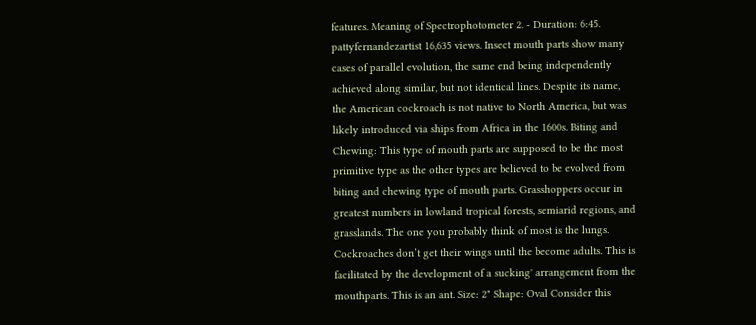features. Meaning of Spectrophotometer 2. - Duration: 6:45. pattyfernandezartist 16,635 views. Insect mouth parts show many cases of parallel evolution, the same end being independently achieved along similar, but not identical lines. Despite its name, the American cockroach is not native to North America, but was likely introduced via ships from Africa in the 1600s. Biting and Chewing: This type of mouth parts are supposed to be the most primitive type as the other types are believed to be evolved from biting and chewing type of mouth parts. Grasshoppers occur in greatest numbers in lowland tropical forests, semiarid regions, and grasslands. The one you probably think of most is the lungs. Cockroaches don’t get their wings until the become adults. This is facilitated by the development of a sucking' arrangement from the mouthparts. This is an ant. Size: 2" Shape: Oval Consider this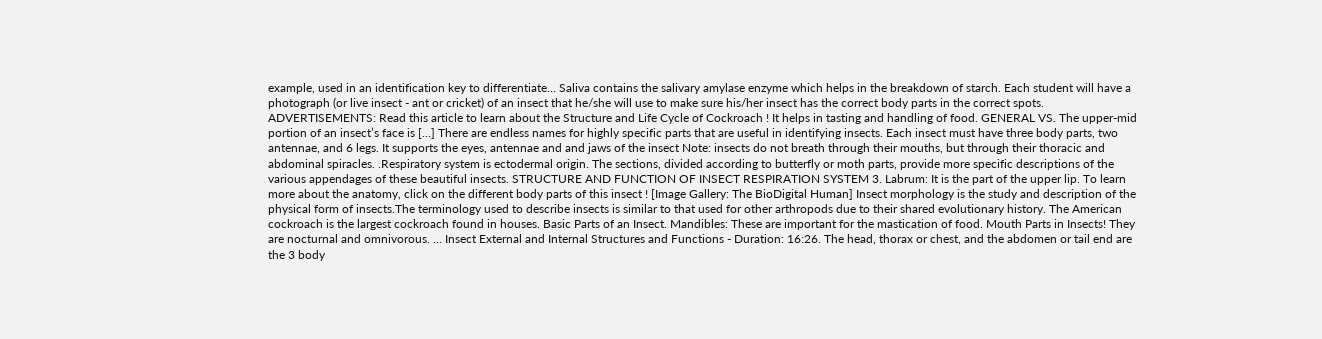example, used in an identification key to differentiate… Saliva contains the salivary amylase enzyme which helps in the breakdown of starch. Each student will have a photograph (or live insect - ant or cricket) of an insect that he/she will use to make sure his/her insect has the correct body parts in the correct spots. ADVERTISEMENTS: Read this article to learn about the Structure and Life Cycle of Cockroach ! It helps in tasting and handling of food. GENERAL VS. The upper-mid portion of an insect’s face is […] There are endless names for highly specific parts that are useful in identifying insects. Each insect must have three body parts, two antennae, and 6 legs. It supports the eyes, antennae and and jaws of the insect Note: insects do not breath through their mouths, but through their thoracic and abdominal spiracles. .Respiratory system is ectodermal origin. The sections, divided according to butterfly or moth parts, provide more specific descriptions of the various appendages of these beautiful insects. STRUCTURE AND FUNCTION OF INSECT RESPIRATION SYSTEM 3. Labrum: It is the part of the upper lip. To learn more about the anatomy, click on the different body parts of this insect ! [Image Gallery: The BioDigital Human] Insect morphology is the study and description of the physical form of insects.The terminology used to describe insects is similar to that used for other arthropods due to their shared evolutionary history. The American cockroach is the largest cockroach found in houses. Basic Parts of an Insect. Mandibles: These are important for the mastication of food. Mouth Parts in Insects! They are nocturnal and omnivorous. ... Insect External and Internal Structures and Functions - Duration: 16:26. The head, thorax or chest, and the abdomen or tail end are the 3 body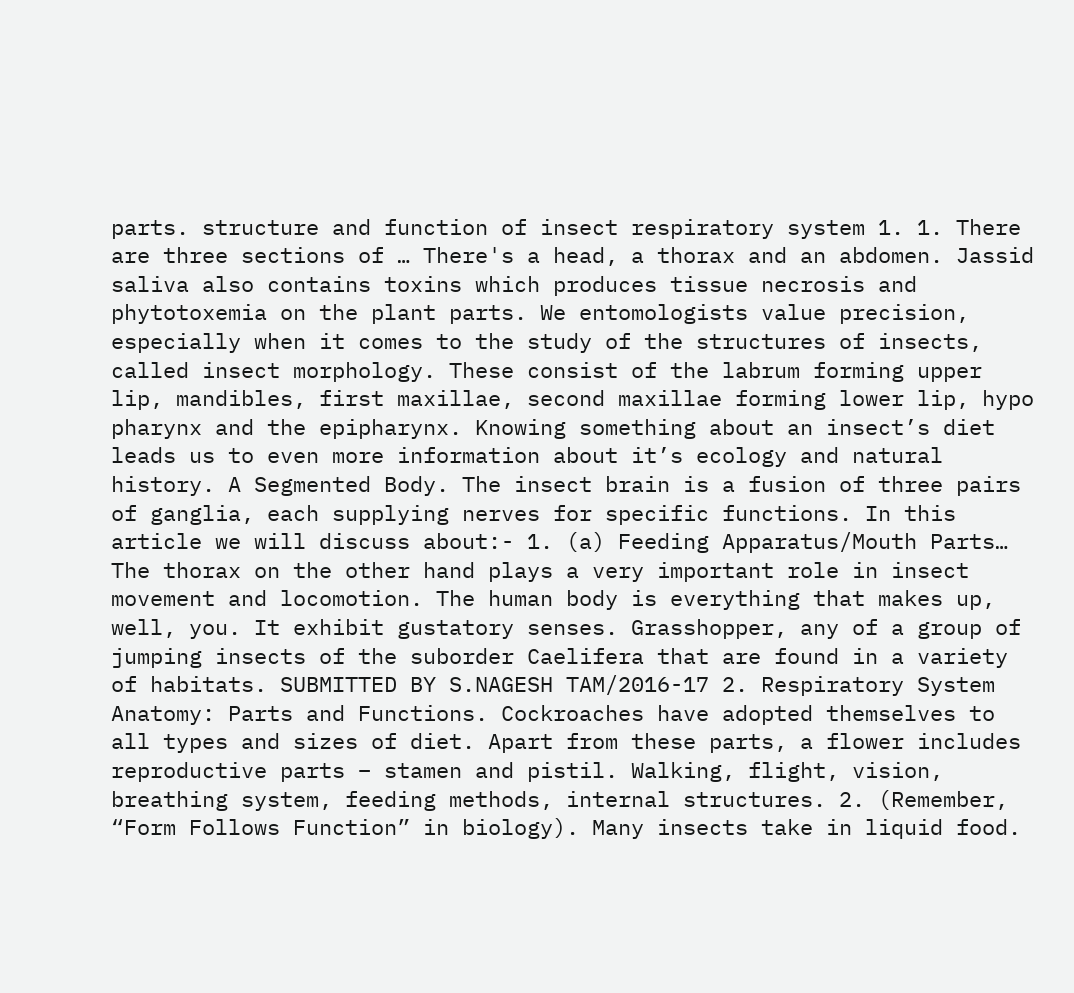parts. structure and function of insect respiratory system 1. 1. There are three sections of … There's a head, a thorax and an abdomen. Jassid saliva also contains toxins which produces tissue necrosis and phytotoxemia on the plant parts. We entomologists value precision, especially when it comes to the study of the structures of insects, called insect morphology. These consist of the labrum forming upper lip, mandibles, first maxillae, second maxillae forming lower lip, hypo pharynx and the epipharynx. Knowing something about an insect’s diet leads us to even more information about it’s ecology and natural history. A Segmented Body. The insect brain is a fusion of three pairs of ganglia, each supplying nerves for specific functions. In this article we will discuss about:- 1. (a) Feeding Apparatus/Mouth Parts… The thorax on the other hand plays a very important role in insect movement and locomotion. The human body is everything that makes up, well, you. It exhibit gustatory senses. Grasshopper, any of a group of jumping insects of the suborder Caelifera that are found in a variety of habitats. SUBMITTED BY S.NAGESH TAM/2016-17 2. Respiratory System Anatomy: Parts and Functions. Cockroaches have adopted themselves to all types and sizes of diet. Apart from these parts, a flower includes reproductive parts – stamen and pistil. Walking, flight, vision, breathing system, feeding methods, internal structures. 2. (Remember, “Form Follows Function” in biology). Many insects take in liquid food.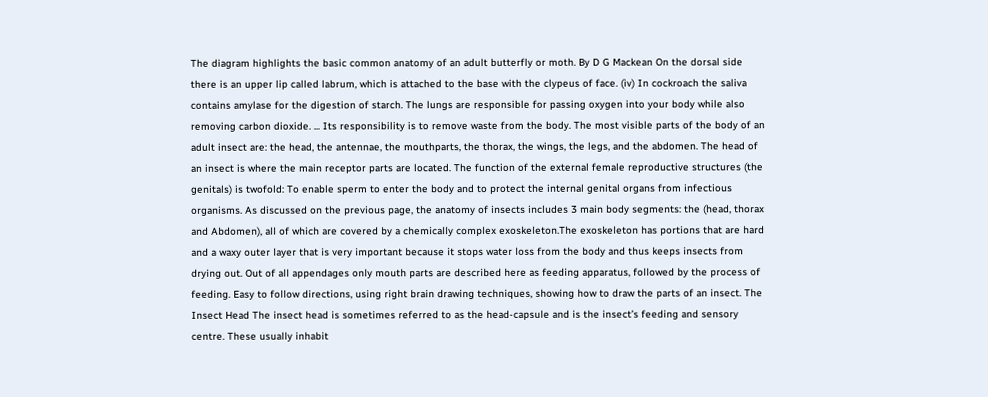The diagram highlights the basic common anatomy of an adult butterfly or moth. By D G Mackean On the dorsal side there is an upper lip called labrum, which is attached to the base with the clypeus of face. (iv) In cockroach the saliva contains amylase for the digestion of starch. The lungs are responsible for passing oxygen into your body while also removing carbon dioxide. ... Its responsibility is to remove waste from the body. The most visible parts of the body of an adult insect are: the head, the antennae, the mouthparts, the thorax, the wings, the legs, and the abdomen. The head of an insect is where the main receptor parts are located. The function of the external female reproductive structures (the genitals) is twofold: To enable sperm to enter the body and to protect the internal genital organs from infectious organisms. As discussed on the previous page, the anatomy of insects includes 3 main body segments: the (head, thorax and Abdomen), all of which are covered by a chemically complex exoskeleton.The exoskeleton has portions that are hard and a waxy outer layer that is very important because it stops water loss from the body and thus keeps insects from drying out. Out of all appendages only mouth parts are described here as feeding apparatus, followed by the process of feeding. Easy to follow directions, using right brain drawing techniques, showing how to draw the parts of an insect. The Insect Head The insect head is sometimes referred to as the head-capsule and is the insect’s feeding and sensory centre. These usually inhabit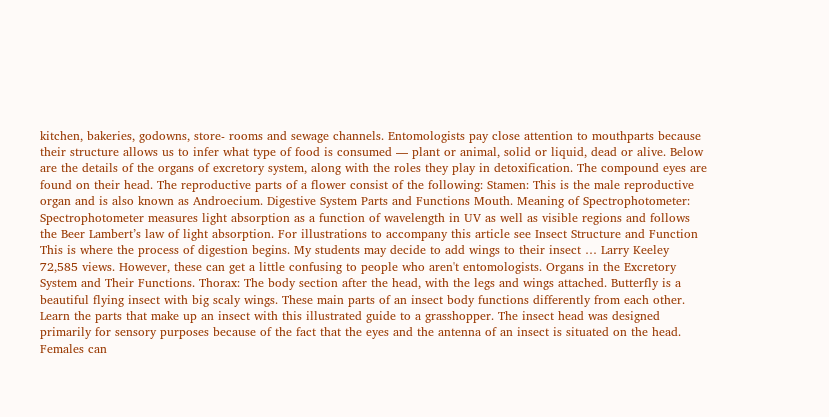kitchen, bakeries, godowns, store- rooms and sewage channels. Entomologists pay close attention to mouthparts because their structure allows us to infer what type of food is consumed — plant or animal, solid or liquid, dead or alive. Below are the details of the organs of excretory system, along with the roles they play in detoxification. The compound eyes are found on their head. The reproductive parts of a flower consist of the following: Stamen: This is the male reproductive organ and is also known as Androecium. Digestive System Parts and Functions Mouth. Meaning of Spectrophotometer: Spectrophotometer measures light absorption as a function of wavelength in UV as well as visible regions and follows the Beer Lambert’s law of light absorption. For illustrations to accompany this article see Insect Structure and Function This is where the process of digestion begins. My students may decide to add wings to their insect … Larry Keeley 72,585 views. However, these can get a little confusing to people who aren't entomologists. Organs in the Excretory System and Their Functions. Thorax: The body section after the head, with the legs and wings attached. Butterfly is a beautiful flying insect with big scaly wings. These main parts of an insect body functions differently from each other. Learn the parts that make up an insect with this illustrated guide to a grasshopper. The insect head was designed primarily for sensory purposes because of the fact that the eyes and the antenna of an insect is situated on the head. Females can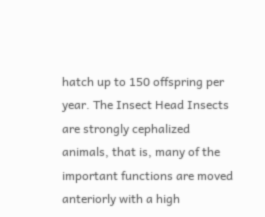hatch up to 150 offspring per year. The Insect Head Insects are strongly cephalized animals, that is, many of the important functions are moved anteriorly with a high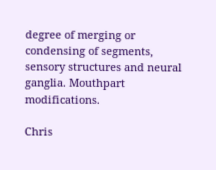degree of merging or condensing of segments, sensory structures and neural ganglia. Mouthpart modifications.

Chris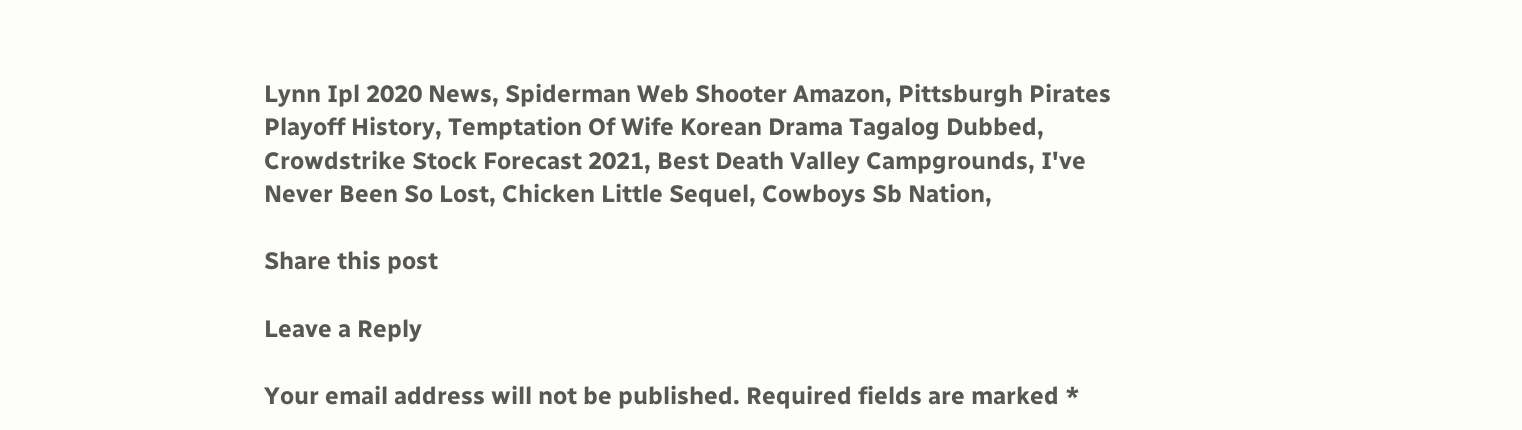Lynn Ipl 2020 News, Spiderman Web Shooter Amazon, Pittsburgh Pirates Playoff History, Temptation Of Wife Korean Drama Tagalog Dubbed, Crowdstrike Stock Forecast 2021, Best Death Valley Campgrounds, I've Never Been So Lost, Chicken Little Sequel, Cowboys Sb Nation,

Share this post

Leave a Reply

Your email address will not be published. Required fields are marked *